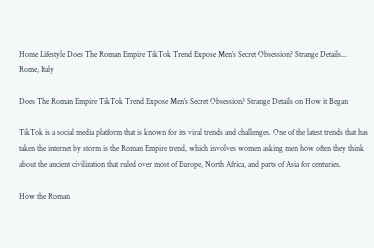Home Lifestyle Does The Roman Empire TikTok Trend Expose Men’s Secret Obsession? Strange Details...
Rome, Italy

Does The Roman Empire TikTok Trend Expose Men’s Secret Obsession? Strange Details on How it Began

TikTok is a social media platform that is known for its viral trends and challenges. One of the latest trends that has taken the internet by storm is the Roman Empire trend, which involves women asking men how often they think about the ancient civilization that ruled over most of Europe, North Africa, and parts of Asia for centuries.

How the Roman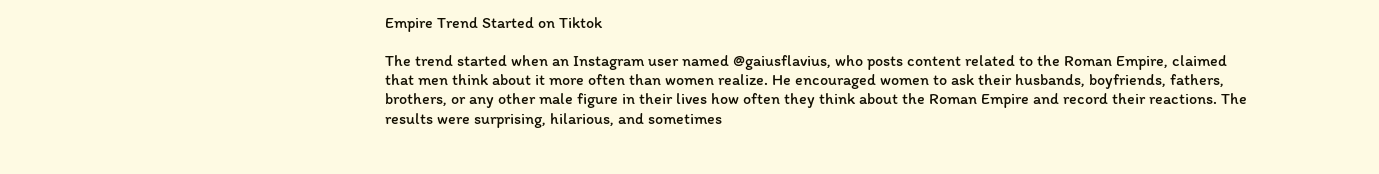Empire Trend Started on Tiktok

The trend started when an Instagram user named @gaiusflavius, who posts content related to the Roman Empire, claimed that men think about it more often than women realize. He encouraged women to ask their husbands, boyfriends, fathers, brothers, or any other male figure in their lives how often they think about the Roman Empire and record their reactions. The results were surprising, hilarious, and sometimes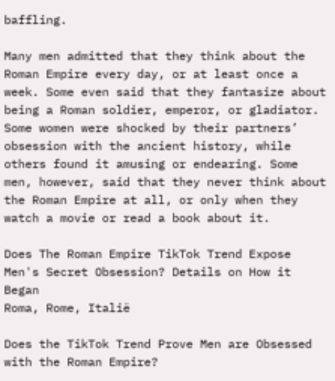baffling.

Many men admitted that they think about the Roman Empire every day, or at least once a week. Some even said that they fantasize about being a Roman soldier, emperor, or gladiator. Some women were shocked by their partners’ obsession with the ancient history, while others found it amusing or endearing. Some men, however, said that they never think about the Roman Empire at all, or only when they watch a movie or read a book about it.

Does The Roman Empire TikTok Trend Expose Men's Secret Obsession? Details on How it Began
Roma, Rome, Italië

Does the TikTok Trend Prove Men are Obsessed with the Roman Empire?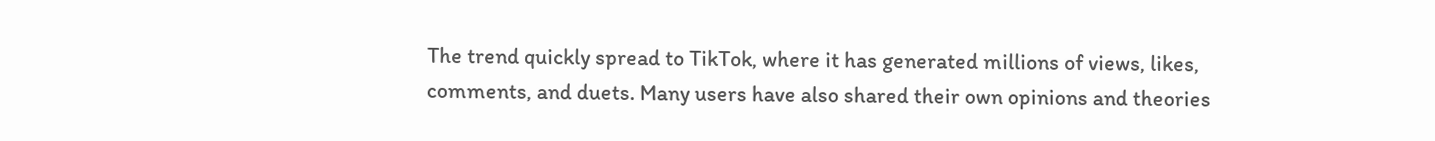The trend quickly spread to TikTok, where it has generated millions of views, likes, comments, and duets. Many users have also shared their own opinions and theories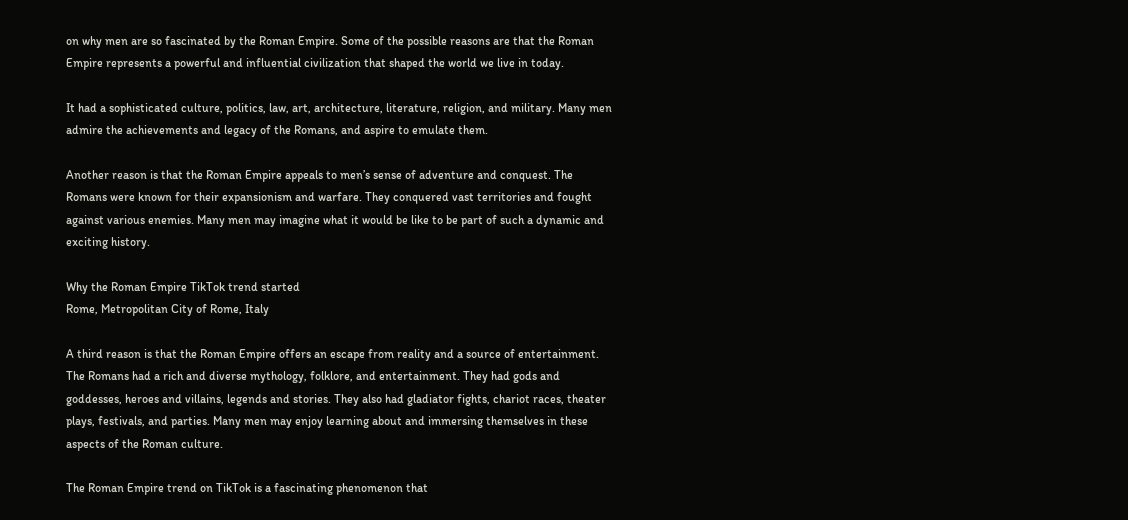on why men are so fascinated by the Roman Empire. Some of the possible reasons are that the Roman Empire represents a powerful and influential civilization that shaped the world we live in today.

It had a sophisticated culture, politics, law, art, architecture, literature, religion, and military. Many men admire the achievements and legacy of the Romans, and aspire to emulate them.

Another reason is that the Roman Empire appeals to men’s sense of adventure and conquest. The Romans were known for their expansionism and warfare. They conquered vast territories and fought against various enemies. Many men may imagine what it would be like to be part of such a dynamic and exciting history.

Why the Roman Empire TikTok trend started
Rome, Metropolitan City of Rome, Italy

A third reason is that the Roman Empire offers an escape from reality and a source of entertainment. The Romans had a rich and diverse mythology, folklore, and entertainment. They had gods and goddesses, heroes and villains, legends and stories. They also had gladiator fights, chariot races, theater plays, festivals, and parties. Many men may enjoy learning about and immersing themselves in these aspects of the Roman culture.

The Roman Empire trend on TikTok is a fascinating phenomenon that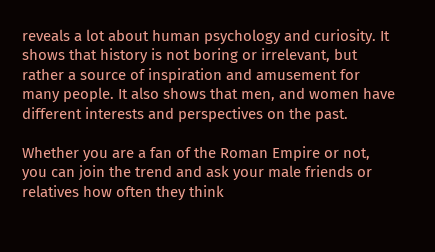reveals a lot about human psychology and curiosity. It shows that history is not boring or irrelevant, but rather a source of inspiration and amusement for many people. It also shows that men, and women have different interests and perspectives on the past.

Whether you are a fan of the Roman Empire or not, you can join the trend and ask your male friends or relatives how often they think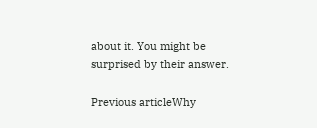about it. You might be surprised by their answer.

Previous articleWhy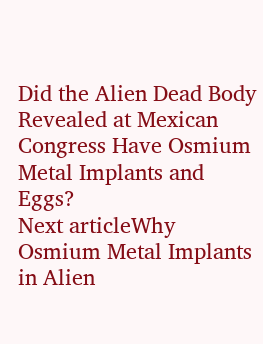Did the Alien Dead Body Revealed at Mexican Congress Have Osmium Metal Implants and Eggs?
Next articleWhy Osmium Metal Implants in Alien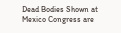Dead Bodies Shown at Mexico Congress are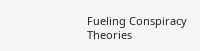Fueling Conspiracy Theories